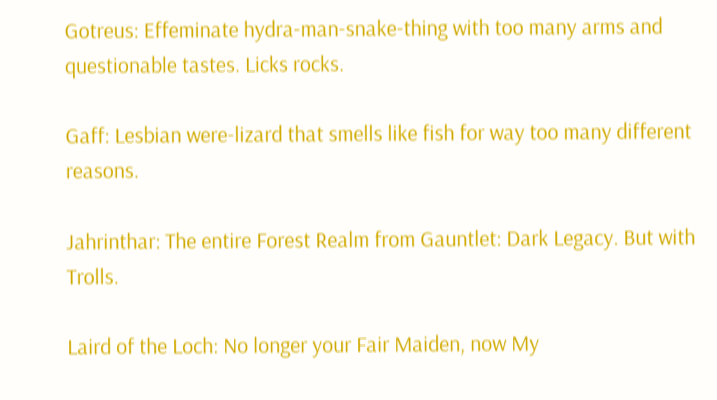Gotreus: Effeminate hydra-man-snake-thing with too many arms and questionable tastes. Licks rocks.

Gaff: Lesbian were-lizard that smells like fish for way too many different reasons.

Jahrinthar: The entire Forest Realm from Gauntlet: Dark Legacy. But with Trolls.

Laird of the Loch: No longer your Fair Maiden, now My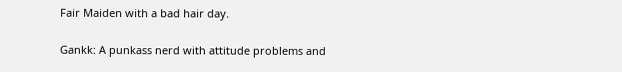Fair Maiden with a bad hair day.

Gankk: A punkass nerd with attitude problems and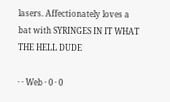lasers. Affectionately loves a bat with SYRINGES IN IT WHAT THE HELL DUDE

· · Web · 0 · 0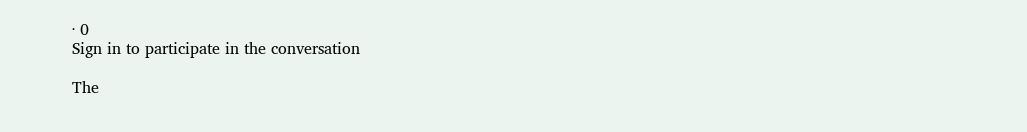· 0
Sign in to participate in the conversation

The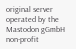original server operated by the Mastodon gGmbH non-profit